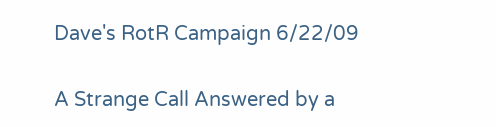Dave's RotR Campaign 6/22/09

A Strange Call Answered by a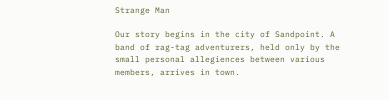Strange Man

Our story begins in the city of Sandpoint. A band of rag-tag adventurers, held only by the small personal allegiences between various members, arrives in town.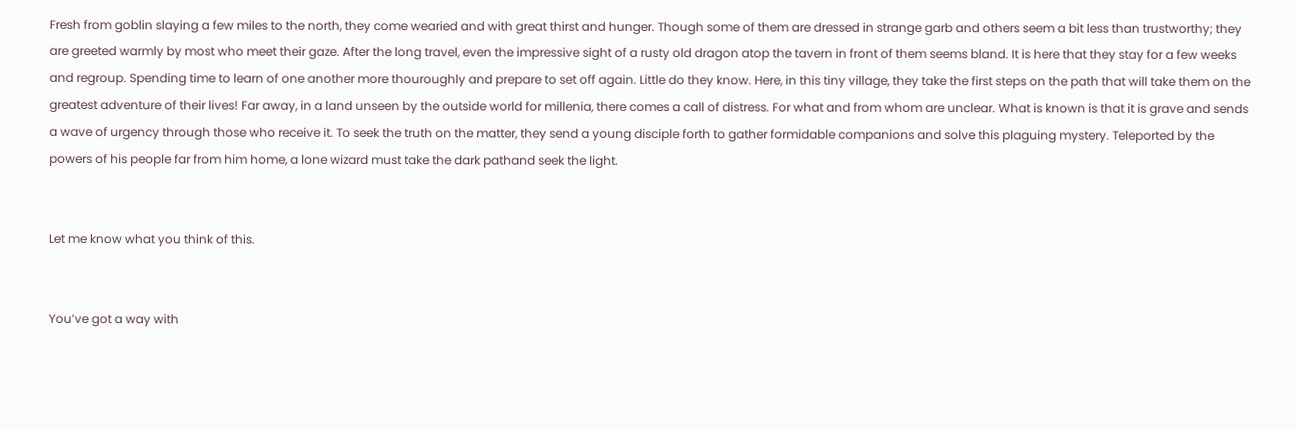Fresh from goblin slaying a few miles to the north, they come wearied and with great thirst and hunger. Though some of them are dressed in strange garb and others seem a bit less than trustworthy; they are greeted warmly by most who meet their gaze. After the long travel, even the impressive sight of a rusty old dragon atop the tavern in front of them seems bland. It is here that they stay for a few weeks and regroup. Spending time to learn of one another more thouroughly and prepare to set off again. Little do they know. Here, in this tiny village, they take the first steps on the path that will take them on the greatest adventure of their lives! Far away, in a land unseen by the outside world for millenia, there comes a call of distress. For what and from whom are unclear. What is known is that it is grave and sends a wave of urgency through those who receive it. To seek the truth on the matter, they send a young disciple forth to gather formidable companions and solve this plaguing mystery. Teleported by the powers of his people far from him home, a lone wizard must take the dark pathand seek the light.


Let me know what you think of this.


You’ve got a way with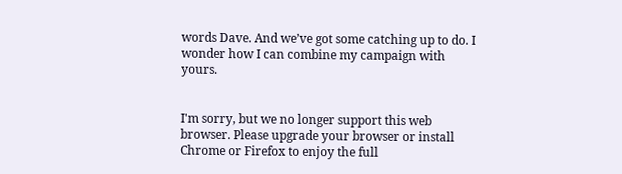words Dave. And we’ve got some catching up to do. I wonder how I can combine my campaign with yours.


I'm sorry, but we no longer support this web browser. Please upgrade your browser or install Chrome or Firefox to enjoy the full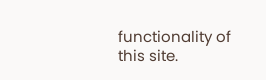functionality of this site.